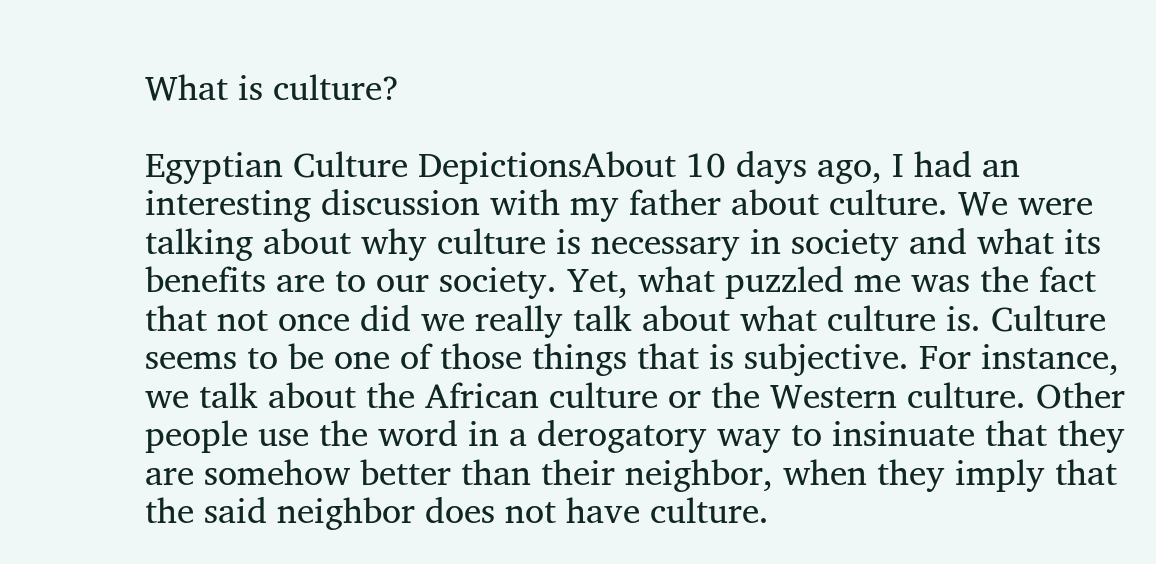What is culture?

Egyptian Culture DepictionsAbout 10 days ago, I had an interesting discussion with my father about culture. We were talking about why culture is necessary in society and what its benefits are to our society. Yet, what puzzled me was the fact that not once did we really talk about what culture is. Culture seems to be one of those things that is subjective. For instance, we talk about the African culture or the Western culture. Other people use the word in a derogatory way to insinuate that they are somehow better than their neighbor, when they imply that the said neighbor does not have culture.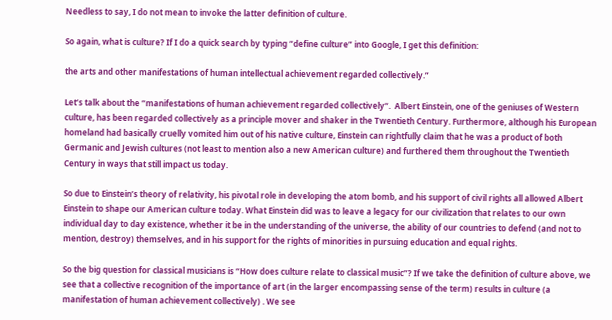Needless to say, I do not mean to invoke the latter definition of culture.

So again, what is culture? If I do a quick search by typing “define culture” into Google, I get this definition:

the arts and other manifestations of human intellectual achievement regarded collectively.”

Let’s talk about the “manifestations of human achievement regarded collectively“.  Albert Einstein, one of the geniuses of Western culture, has been regarded collectively as a principle mover and shaker in the Twentieth Century. Furthermore, although his European homeland had basically cruelly vomited him out of his native culture, Einstein can rightfully claim that he was a product of both Germanic and Jewish cultures (not least to mention also a new American culture) and furthered them throughout the Twentieth Century in ways that still impact us today.

So due to Einstein’s theory of relativity, his pivotal role in developing the atom bomb, and his support of civil rights all allowed Albert Einstein to shape our American culture today. What Einstein did was to leave a legacy for our civilization that relates to our own individual day to day existence, whether it be in the understanding of the universe, the ability of our countries to defend (and not to mention, destroy) themselves, and in his support for the rights of minorities in pursuing education and equal rights.

So the big question for classical musicians is “How does culture relate to classical music”? If we take the definition of culture above, we see that a collective recognition of the importance of art (in the larger encompassing sense of the term) results in culture (a manifestation of human achievement collectively) . We see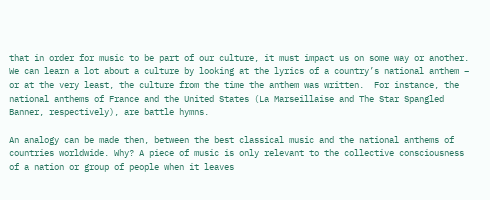that in order for music to be part of our culture, it must impact us on some way or another. We can learn a lot about a culture by looking at the lyrics of a country’s national anthem – or at the very least, the culture from the time the anthem was written.  For instance, the national anthems of France and the United States (La Marseillaise and The Star Spangled Banner, respectively), are battle hymns.

An analogy can be made then, between the best classical music and the national anthems of countries worldwide. Why? A piece of music is only relevant to the collective consciousness of a nation or group of people when it leaves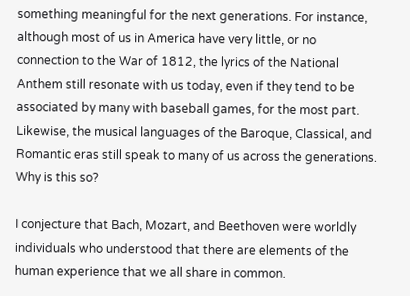something meaningful for the next generations. For instance, although most of us in America have very little, or no connection to the War of 1812, the lyrics of the National Anthem still resonate with us today, even if they tend to be associated by many with baseball games, for the most part. Likewise, the musical languages of the Baroque, Classical, and Romantic eras still speak to many of us across the generations. Why is this so?

I conjecture that Bach, Mozart, and Beethoven were worldly individuals who understood that there are elements of the human experience that we all share in common.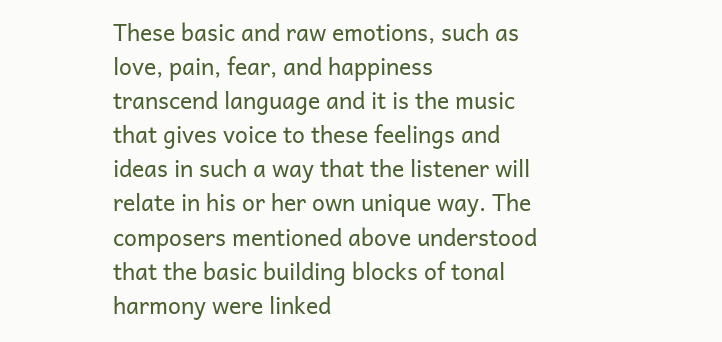These basic and raw emotions, such as love, pain, fear, and happiness transcend language and it is the music that gives voice to these feelings and ideas in such a way that the listener will relate in his or her own unique way. The composers mentioned above understood that the basic building blocks of tonal harmony were linked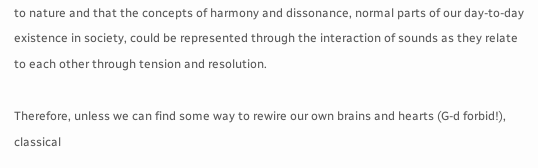to nature and that the concepts of harmony and dissonance, normal parts of our day-to-day existence in society, could be represented through the interaction of sounds as they relate to each other through tension and resolution.

Therefore, unless we can find some way to rewire our own brains and hearts (G-d forbid!), classical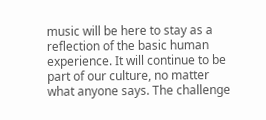music will be here to stay as a reflection of the basic human experience. It will continue to be part of our culture, no matter what anyone says. The challenge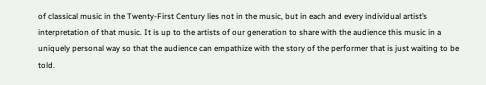of classical music in the Twenty-First Century lies not in the music, but in each and every individual artist’s interpretation of that music. It is up to the artists of our generation to share with the audience this music in a uniquely personal way so that the audience can empathize with the story of the performer that is just waiting to be told.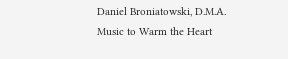Daniel Broniatowski, D.M.A.
Music to Warm the Heart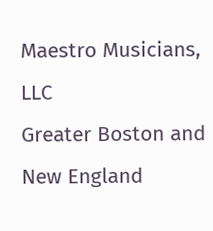Maestro Musicians, LLC
Greater Boston and New England